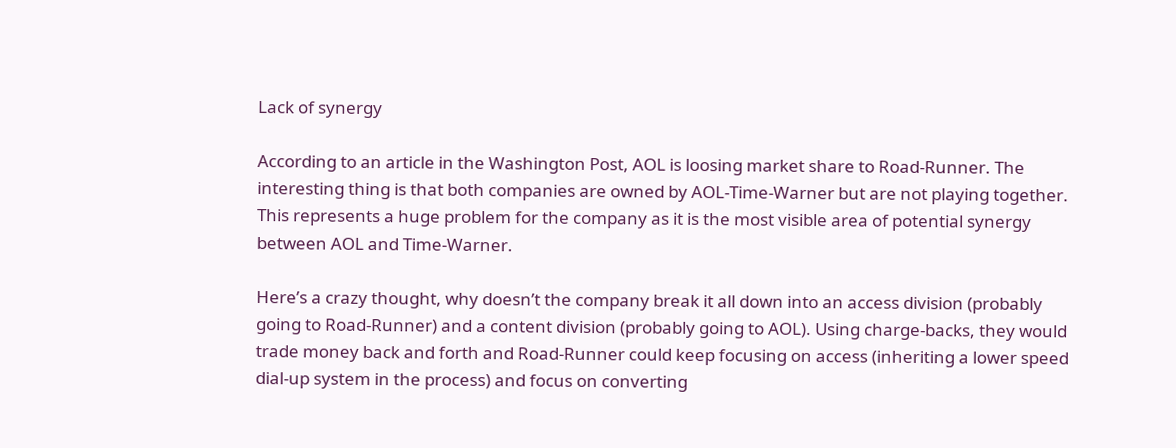Lack of synergy

According to an article in the Washington Post, AOL is loosing market share to Road-Runner. The interesting thing is that both companies are owned by AOL-Time-Warner but are not playing together. This represents a huge problem for the company as it is the most visible area of potential synergy between AOL and Time-Warner.

Here’s a crazy thought, why doesn’t the company break it all down into an access division (probably going to Road-Runner) and a content division (probably going to AOL). Using charge-backs, they would trade money back and forth and Road-Runner could keep focusing on access (inheriting a lower speed dial-up system in the process) and focus on converting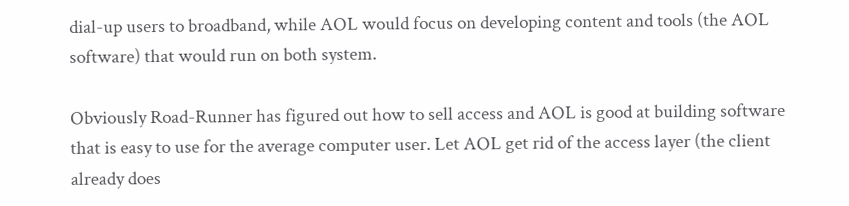dial-up users to broadband, while AOL would focus on developing content and tools (the AOL software) that would run on both system.

Obviously Road-Runner has figured out how to sell access and AOL is good at building software that is easy to use for the average computer user. Let AOL get rid of the access layer (the client already does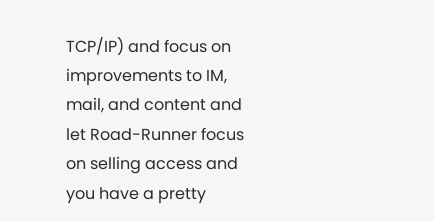TCP/IP) and focus on improvements to IM, mail, and content and let Road-Runner focus on selling access and you have a pretty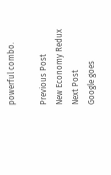powerful combo.

Previous Post
New Economy Redux
Next Post
Google goes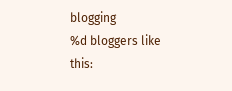blogging
%d bloggers like this: